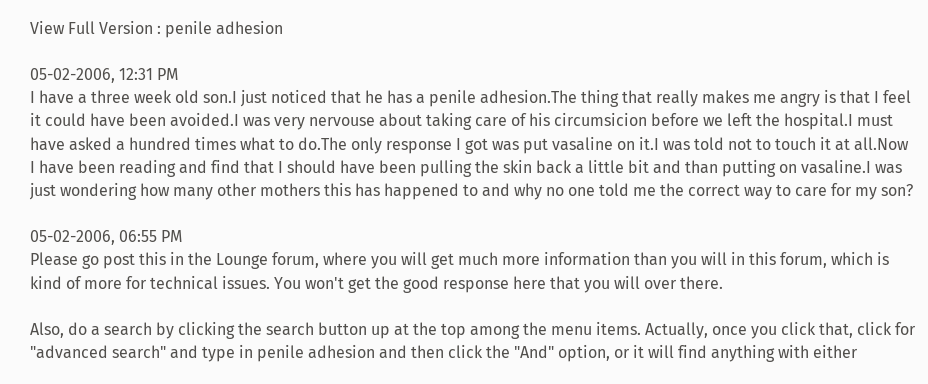View Full Version : penile adhesion

05-02-2006, 12:31 PM
I have a three week old son.I just noticed that he has a penile adhesion.The thing that really makes me angry is that I feel it could have been avoided.I was very nervouse about taking care of his circumsicion before we left the hospital.I must have asked a hundred times what to do.The only response I got was put vasaline on it.I was told not to touch it at all.Now I have been reading and find that I should have been pulling the skin back a little bit and than putting on vasaline.I was just wondering how many other mothers this has happened to and why no one told me the correct way to care for my son?

05-02-2006, 06:55 PM
Please go post this in the Lounge forum, where you will get much more information than you will in this forum, which is kind of more for technical issues. You won't get the good response here that you will over there.

Also, do a search by clicking the search button up at the top among the menu items. Actually, once you click that, click for "advanced search" and type in penile adhesion and then click the "And" option, or it will find anything with either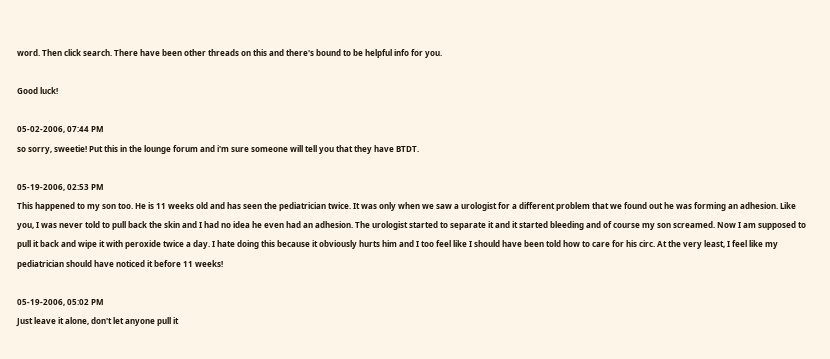word. Then click search. There have been other threads on this and there's bound to be helpful info for you.

Good luck!

05-02-2006, 07:44 PM
so sorry, sweetie! Put this in the lounge forum and i'm sure someone will tell you that they have BTDT.

05-19-2006, 02:53 PM
This happened to my son too. He is 11 weeks old and has seen the pediatrician twice. It was only when we saw a urologist for a different problem that we found out he was forming an adhesion. Like you, I was never told to pull back the skin and I had no idea he even had an adhesion. The urologist started to separate it and it started bleeding and of course my son screamed. Now I am supposed to pull it back and wipe it with peroxide twice a day. I hate doing this because it obviously hurts him and I too feel like I should have been told how to care for his circ. At the very least, I feel like my pediatrician should have noticed it before 11 weeks!

05-19-2006, 05:02 PM
Just leave it alone, don't let anyone pull it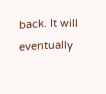back. It will eventually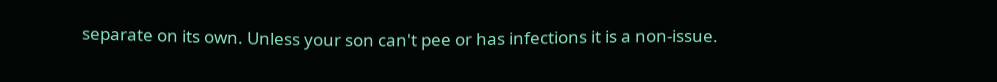separate on its own. Unless your son can't pee or has infections it is a non-issue.